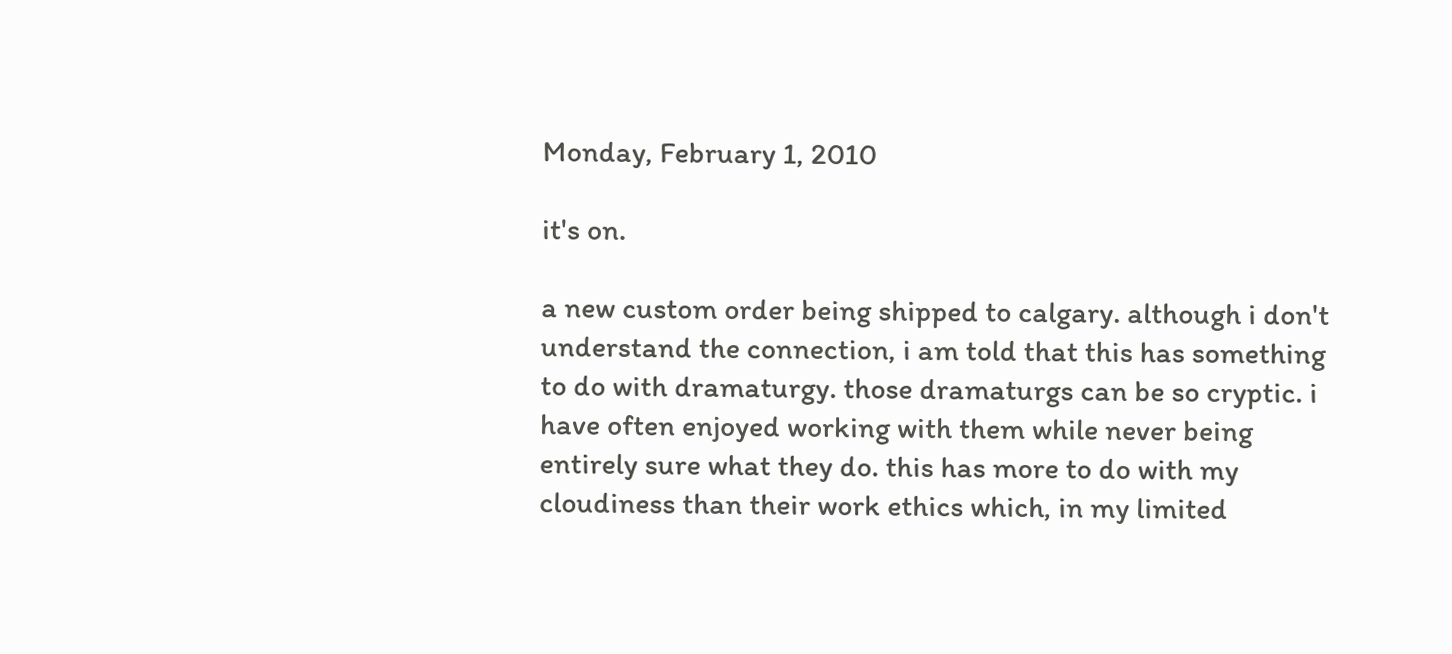Monday, February 1, 2010

it's on.

a new custom order being shipped to calgary. although i don't understand the connection, i am told that this has something to do with dramaturgy. those dramaturgs can be so cryptic. i have often enjoyed working with them while never being entirely sure what they do. this has more to do with my cloudiness than their work ethics which, in my limited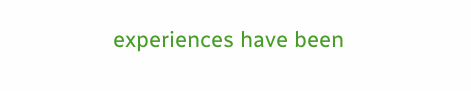experiences have been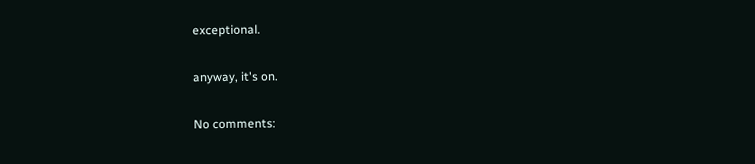exceptional.

anyway, it's on.

No comments: